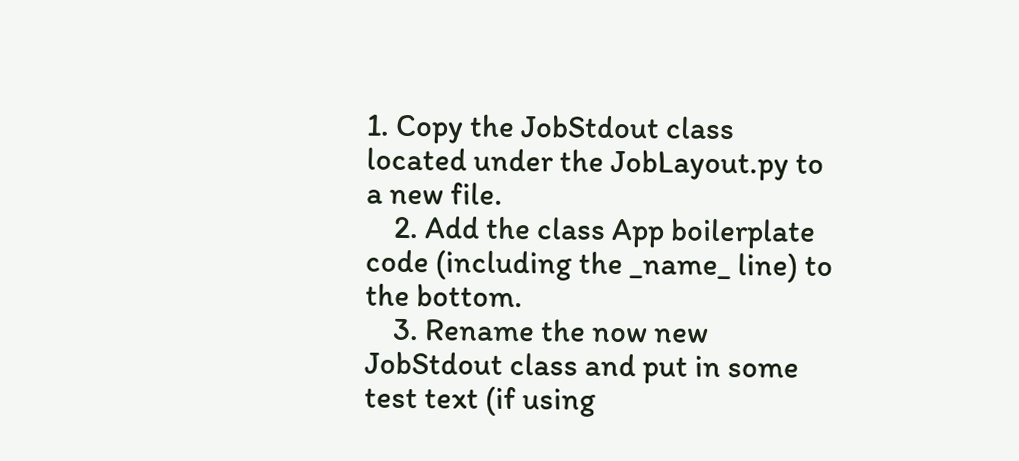1. Copy the JobStdout class located under the JobLayout.py to a new file.
    2. Add the class App boilerplate code (including the _name_ line) to the bottom.
    3. Rename the now new JobStdout class and put in some test text (if using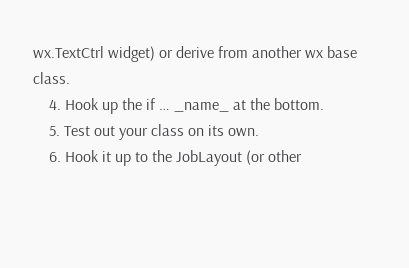wx.TextCtrl widget) or derive from another wx base class.
    4. Hook up the if … _name_ at the bottom.
    5. Test out your class on its own.
    6. Hook it up to the JobLayout (or other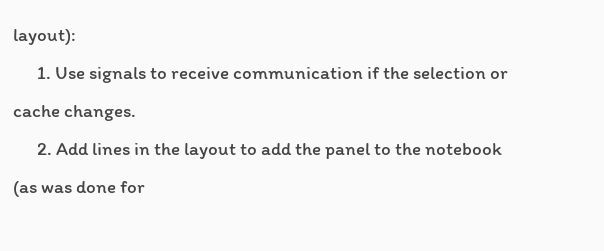layout):
      1. Use signals to receive communication if the selection or cache changes.
      2. Add lines in the layout to add the panel to the notebook (as was done for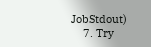JobStdout)
    7. Try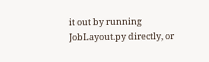it out by running JobLayout.py directly, or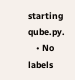starting qube.py.
    • No labels